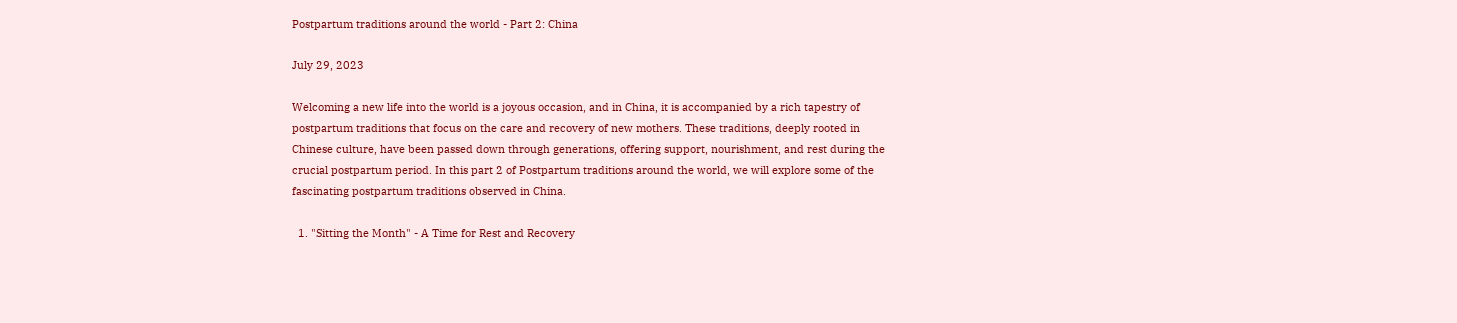Postpartum traditions around the world - Part 2: China

July 29, 2023

Welcoming a new life into the world is a joyous occasion, and in China, it is accompanied by a rich tapestry of postpartum traditions that focus on the care and recovery of new mothers. These traditions, deeply rooted in Chinese culture, have been passed down through generations, offering support, nourishment, and rest during the crucial postpartum period. In this part 2 of Postpartum traditions around the world, we will explore some of the fascinating postpartum traditions observed in China.

  1. "Sitting the Month" - A Time for Rest and Recovery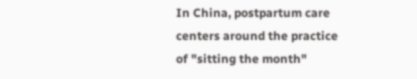In China, postpartum care centers around the practice of "sitting the month"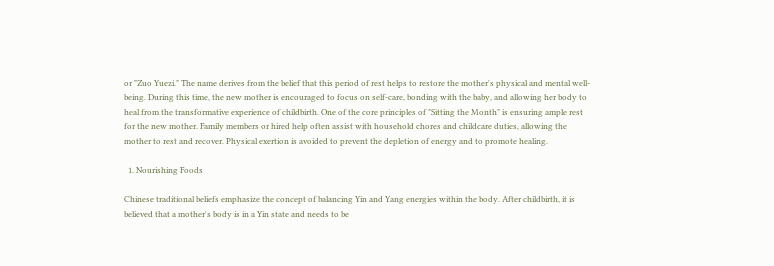or "Zuo Yuezi." The name derives from the belief that this period of rest helps to restore the mother's physical and mental well-being. During this time, the new mother is encouraged to focus on self-care, bonding with the baby, and allowing her body to heal from the transformative experience of childbirth. One of the core principles of "Sitting the Month" is ensuring ample rest for the new mother. Family members or hired help often assist with household chores and childcare duties, allowing the mother to rest and recover. Physical exertion is avoided to prevent the depletion of energy and to promote healing.

  1. Nourishing Foods

Chinese traditional beliefs emphasize the concept of balancing Yin and Yang energies within the body. After childbirth, it is believed that a mother's body is in a Yin state and needs to be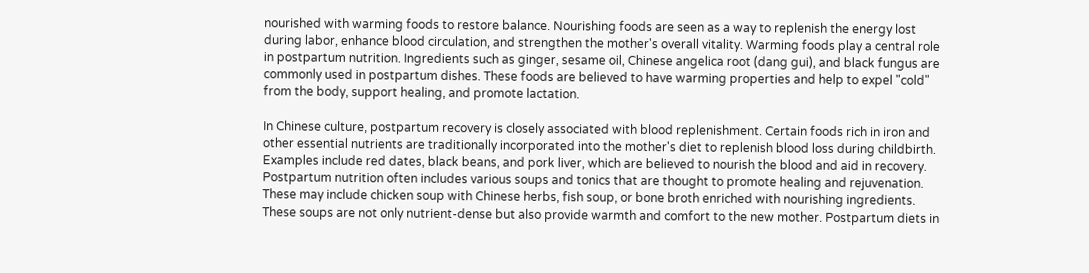nourished with warming foods to restore balance. Nourishing foods are seen as a way to replenish the energy lost during labor, enhance blood circulation, and strengthen the mother's overall vitality. Warming foods play a central role in postpartum nutrition. Ingredients such as ginger, sesame oil, Chinese angelica root (dang gui), and black fungus are commonly used in postpartum dishes. These foods are believed to have warming properties and help to expel "cold" from the body, support healing, and promote lactation.

In Chinese culture, postpartum recovery is closely associated with blood replenishment. Certain foods rich in iron and other essential nutrients are traditionally incorporated into the mother's diet to replenish blood loss during childbirth. Examples include red dates, black beans, and pork liver, which are believed to nourish the blood and aid in recovery. Postpartum nutrition often includes various soups and tonics that are thought to promote healing and rejuvenation. These may include chicken soup with Chinese herbs, fish soup, or bone broth enriched with nourishing ingredients. These soups are not only nutrient-dense but also provide warmth and comfort to the new mother. Postpartum diets in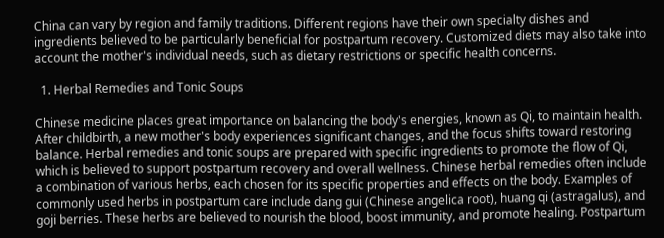China can vary by region and family traditions. Different regions have their own specialty dishes and ingredients believed to be particularly beneficial for postpartum recovery. Customized diets may also take into account the mother's individual needs, such as dietary restrictions or specific health concerns.

  1. Herbal Remedies and Tonic Soups

Chinese medicine places great importance on balancing the body's energies, known as Qi, to maintain health. After childbirth, a new mother's body experiences significant changes, and the focus shifts toward restoring balance. Herbal remedies and tonic soups are prepared with specific ingredients to promote the flow of Qi, which is believed to support postpartum recovery and overall wellness. Chinese herbal remedies often include a combination of various herbs, each chosen for its specific properties and effects on the body. Examples of commonly used herbs in postpartum care include dang gui (Chinese angelica root), huang qi (astragalus), and goji berries. These herbs are believed to nourish the blood, boost immunity, and promote healing. Postpartum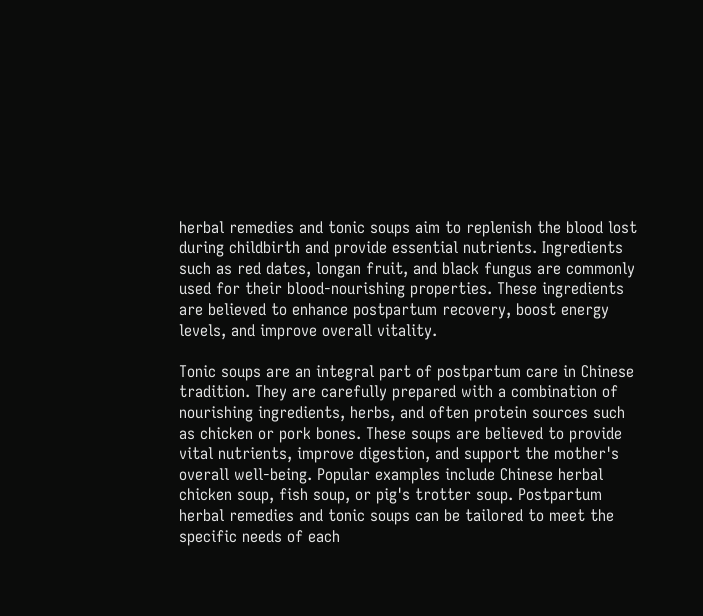herbal remedies and tonic soups aim to replenish the blood lost during childbirth and provide essential nutrients. Ingredients such as red dates, longan fruit, and black fungus are commonly used for their blood-nourishing properties. These ingredients are believed to enhance postpartum recovery, boost energy levels, and improve overall vitality.

Tonic soups are an integral part of postpartum care in Chinese tradition. They are carefully prepared with a combination of nourishing ingredients, herbs, and often protein sources such as chicken or pork bones. These soups are believed to provide vital nutrients, improve digestion, and support the mother's overall well-being. Popular examples include Chinese herbal chicken soup, fish soup, or pig's trotter soup. Postpartum herbal remedies and tonic soups can be tailored to meet the specific needs of each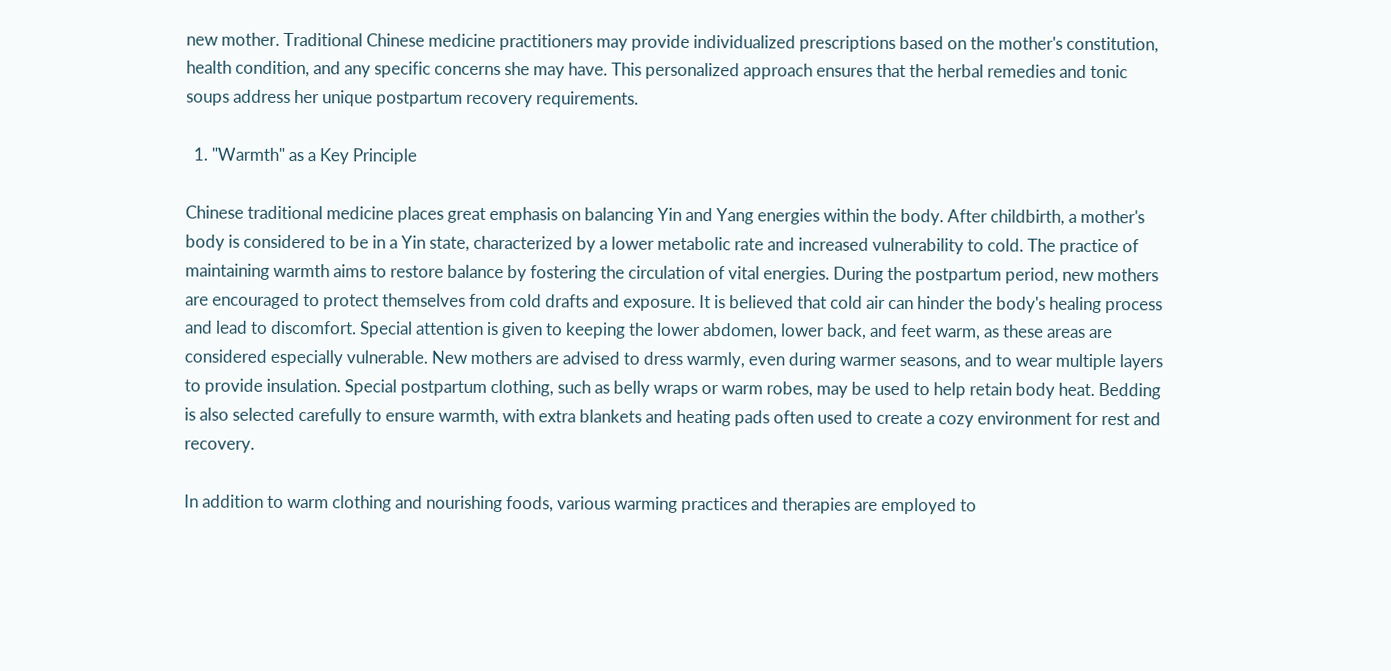new mother. Traditional Chinese medicine practitioners may provide individualized prescriptions based on the mother's constitution, health condition, and any specific concerns she may have. This personalized approach ensures that the herbal remedies and tonic soups address her unique postpartum recovery requirements.

  1. "Warmth" as a Key Principle

Chinese traditional medicine places great emphasis on balancing Yin and Yang energies within the body. After childbirth, a mother's body is considered to be in a Yin state, characterized by a lower metabolic rate and increased vulnerability to cold. The practice of maintaining warmth aims to restore balance by fostering the circulation of vital energies. During the postpartum period, new mothers are encouraged to protect themselves from cold drafts and exposure. It is believed that cold air can hinder the body's healing process and lead to discomfort. Special attention is given to keeping the lower abdomen, lower back, and feet warm, as these areas are considered especially vulnerable. New mothers are advised to dress warmly, even during warmer seasons, and to wear multiple layers to provide insulation. Special postpartum clothing, such as belly wraps or warm robes, may be used to help retain body heat. Bedding is also selected carefully to ensure warmth, with extra blankets and heating pads often used to create a cozy environment for rest and recovery.

In addition to warm clothing and nourishing foods, various warming practices and therapies are employed to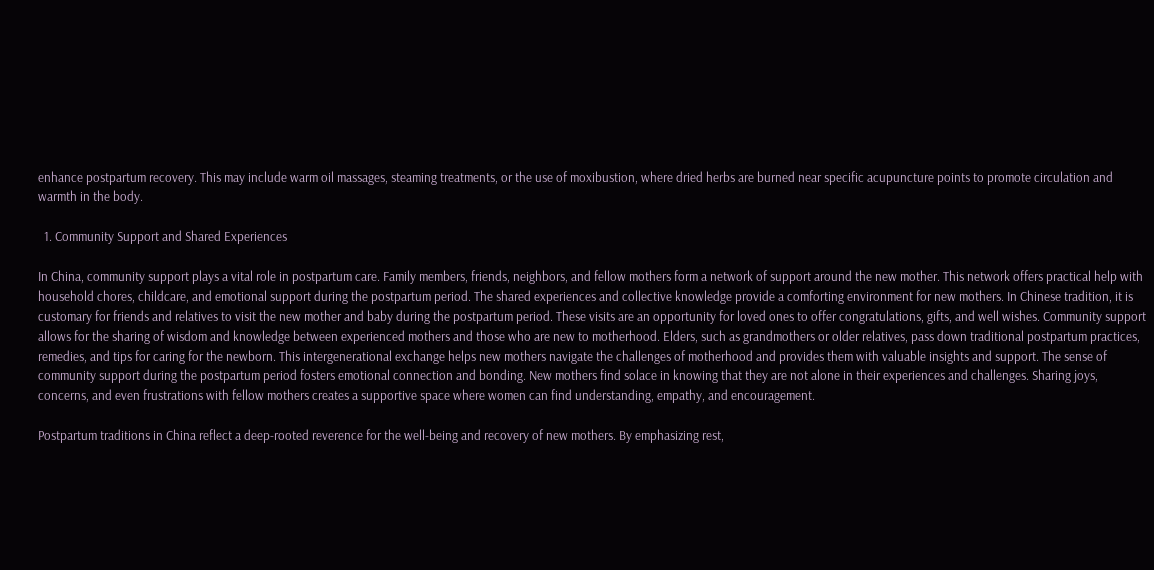enhance postpartum recovery. This may include warm oil massages, steaming treatments, or the use of moxibustion, where dried herbs are burned near specific acupuncture points to promote circulation and warmth in the body.

  1. Community Support and Shared Experiences

In China, community support plays a vital role in postpartum care. Family members, friends, neighbors, and fellow mothers form a network of support around the new mother. This network offers practical help with household chores, childcare, and emotional support during the postpartum period. The shared experiences and collective knowledge provide a comforting environment for new mothers. In Chinese tradition, it is customary for friends and relatives to visit the new mother and baby during the postpartum period. These visits are an opportunity for loved ones to offer congratulations, gifts, and well wishes. Community support allows for the sharing of wisdom and knowledge between experienced mothers and those who are new to motherhood. Elders, such as grandmothers or older relatives, pass down traditional postpartum practices, remedies, and tips for caring for the newborn. This intergenerational exchange helps new mothers navigate the challenges of motherhood and provides them with valuable insights and support. The sense of community support during the postpartum period fosters emotional connection and bonding. New mothers find solace in knowing that they are not alone in their experiences and challenges. Sharing joys, concerns, and even frustrations with fellow mothers creates a supportive space where women can find understanding, empathy, and encouragement.

Postpartum traditions in China reflect a deep-rooted reverence for the well-being and recovery of new mothers. By emphasizing rest,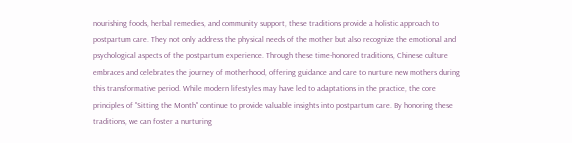nourishing foods, herbal remedies, and community support, these traditions provide a holistic approach to postpartum care. They not only address the physical needs of the mother but also recognize the emotional and psychological aspects of the postpartum experience. Through these time-honored traditions, Chinese culture embraces and celebrates the journey of motherhood, offering guidance and care to nurture new mothers during this transformative period. While modern lifestyles may have led to adaptations in the practice, the core principles of "Sitting the Month" continue to provide valuable insights into postpartum care. By honoring these traditions, we can foster a nurturing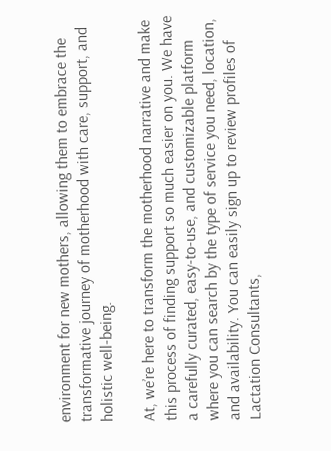environment for new mothers, allowing them to embrace the transformative journey of motherhood with care, support, and holistic well-being.

At, we’re here to transform the motherhood narrative and make this process of finding support so much easier on you. We have a carefully curated, easy-to-use, and customizable platform where you can search by the type of service you need, location, and availability. You can easily sign up to review profiles of Lactation Consultants,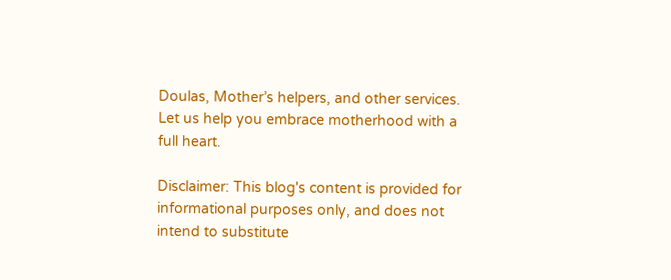Doulas, Mother’s helpers, and other services. Let us help you embrace motherhood with a full heart.

Disclaimer: This blog's content is provided for informational purposes only, and does not intend to substitute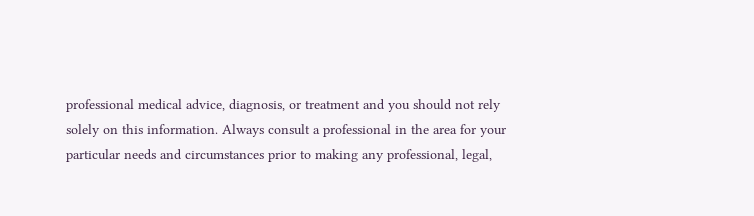professional medical advice, diagnosis, or treatment and you should not rely solely on this information. Always consult a professional in the area for your particular needs and circumstances prior to making any professional, legal,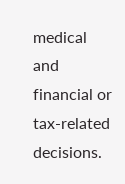medical and financial or tax-related decisions.